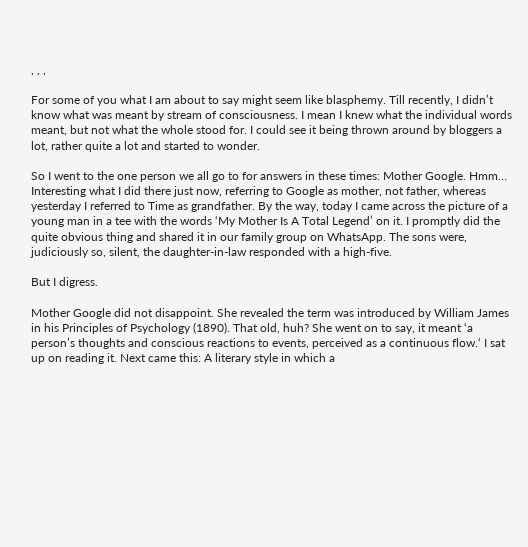, , ,

For some of you what I am about to say might seem like blasphemy. Till recently, I didn’t know what was meant by stream of consciousness. I mean I knew what the individual words meant, but not what the whole stood for. I could see it being thrown around by bloggers a lot, rather quite a lot and started to wonder.

So I went to the one person we all go to for answers in these times: Mother Google. Hmm… Interesting what I did there just now, referring to Google as mother, not father, whereas yesterday I referred to Time as grandfather. By the way, today I came across the picture of a young man in a tee with the words ‘My Mother Is A Total Legend’ on it. I promptly did the quite obvious thing and shared it in our family group on WhatsApp. The sons were, judiciously so, silent, the daughter-in-law responded with a high-five.

But I digress.

Mother Google did not disappoint. She revealed the term was introduced by William James in his Principles of Psychology (1890). That old, huh? She went on to say, it meant ‘a person’s thoughts and conscious reactions to events, perceived as a continuous flow.‘ I sat up on reading it. Next came this: A literary style in which a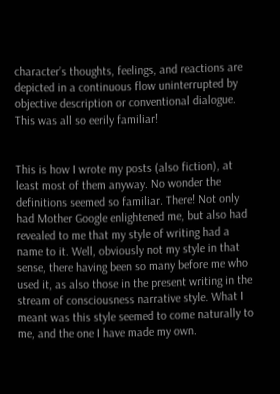character’s thoughts, feelings, and reactions are depicted in a continuous flow uninterrupted by objective description or conventional dialogue. This was all so eerily familiar!


This is how I wrote my posts (also fiction), at least most of them anyway. No wonder the definitions seemed so familiar. There! Not only had Mother Google enlightened me, but also had revealed to me that my style of writing had a name to it. Well, obviously not my style in that sense, there having been so many before me who used it, as also those in the present writing in the stream of consciousness narrative style. What I meant was this style seemed to come naturally to me, and the one I have made my own.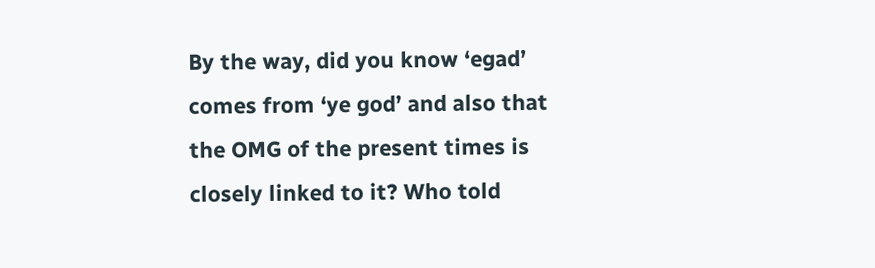By the way, did you know ‘egad’ comes from ‘ye god’ and also that the OMG of the present times is closely linked to it? Who told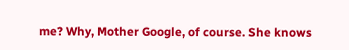me? Why, Mother Google, of course. She knows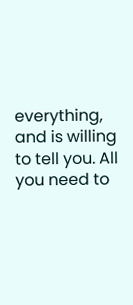everything, and is willing to tell you. All you need to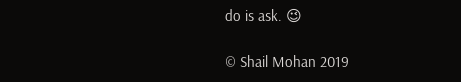do is ask. 😉

© Shail Mohan 2019